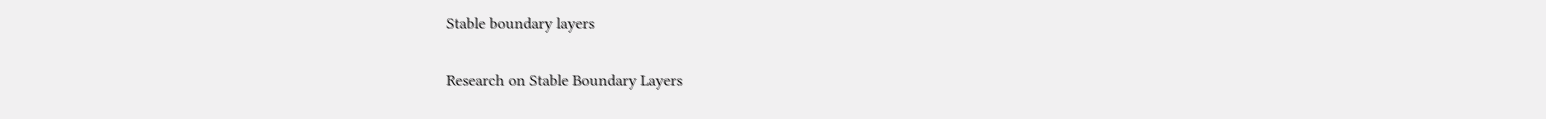Stable boundary layers

Research on Stable Boundary Layers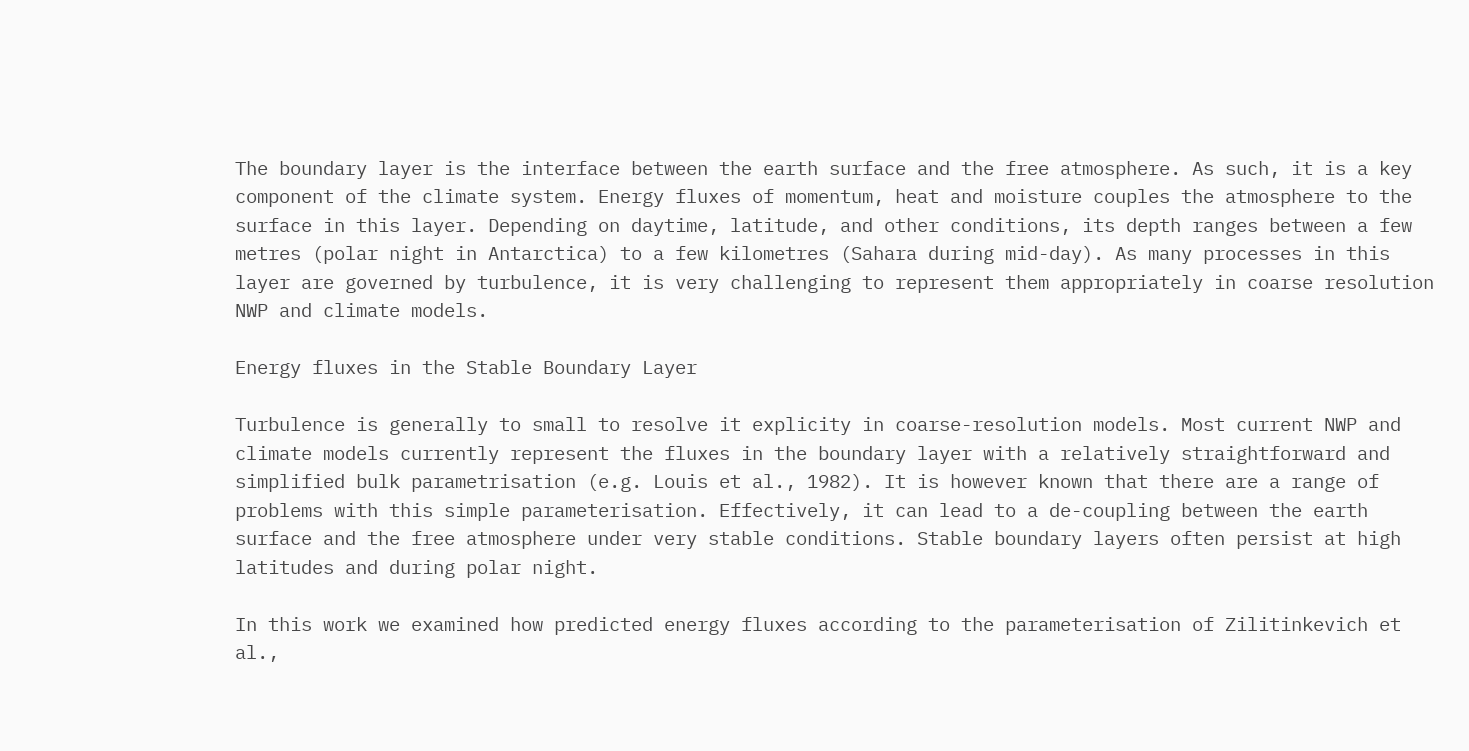The boundary layer is the interface between the earth surface and the free atmosphere. As such, it is a key component of the climate system. Energy fluxes of momentum, heat and moisture couples the atmosphere to the surface in this layer. Depending on daytime, latitude, and other conditions, its depth ranges between a few metres (polar night in Antarctica) to a few kilometres (Sahara during mid-day). As many processes in this layer are governed by turbulence, it is very challenging to represent them appropriately in coarse resolution NWP and climate models.

Energy fluxes in the Stable Boundary Layer

Turbulence is generally to small to resolve it explicity in coarse-resolution models. Most current NWP and climate models currently represent the fluxes in the boundary layer with a relatively straightforward and simplified bulk parametrisation (e.g. Louis et al., 1982). It is however known that there are a range of problems with this simple parameterisation. Effectively, it can lead to a de-coupling between the earth surface and the free atmosphere under very stable conditions. Stable boundary layers often persist at high latitudes and during polar night.

In this work we examined how predicted energy fluxes according to the parameterisation of Zilitinkevich et al.,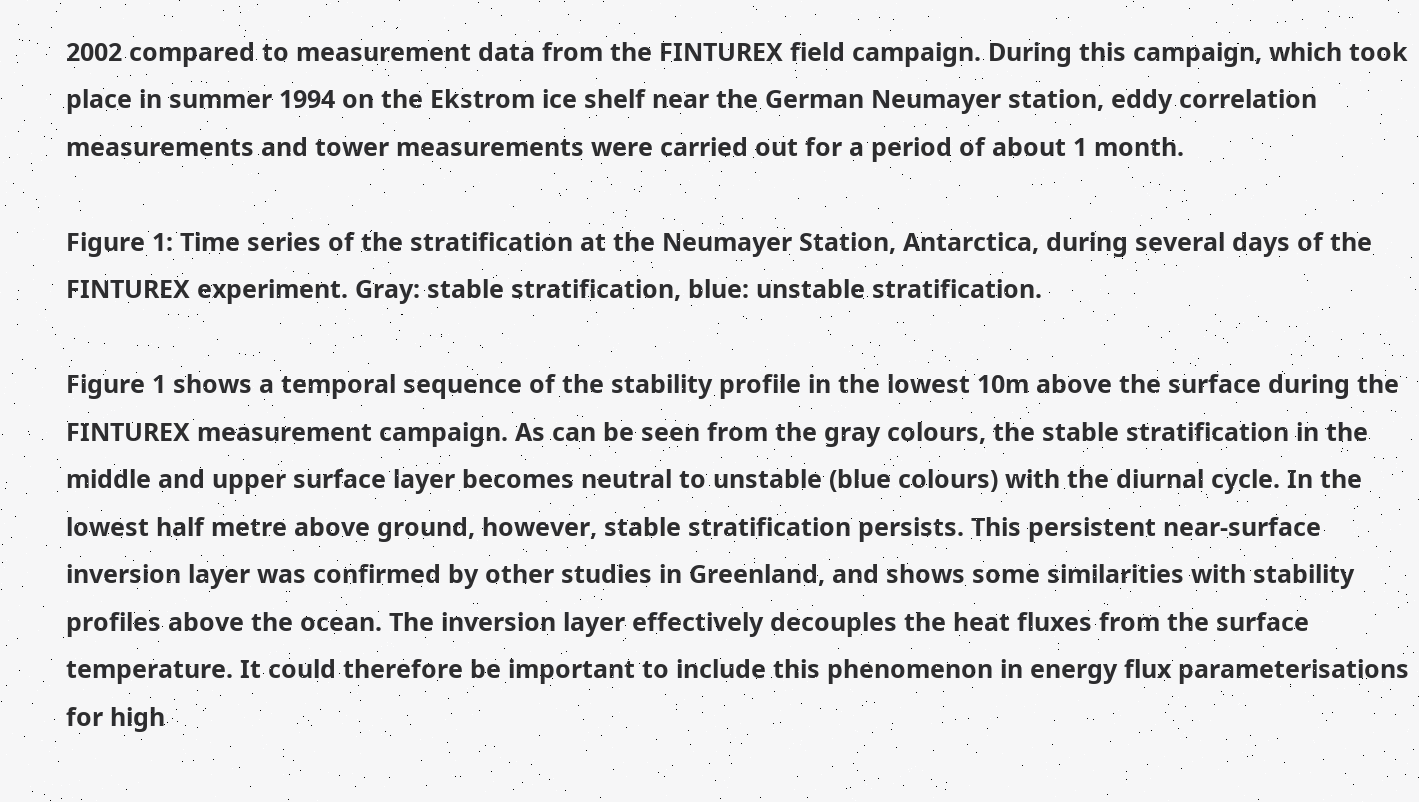2002 compared to measurement data from the FINTUREX field campaign. During this campaign, which took place in summer 1994 on the Ekstrom ice shelf near the German Neumayer station, eddy correlation measurements and tower measurements were carried out for a period of about 1 month.

Figure 1: Time series of the stratification at the Neumayer Station, Antarctica, during several days of the FINTUREX experiment. Gray: stable stratification, blue: unstable stratification.

Figure 1 shows a temporal sequence of the stability profile in the lowest 10m above the surface during the FINTUREX measurement campaign. As can be seen from the gray colours, the stable stratification in the middle and upper surface layer becomes neutral to unstable (blue colours) with the diurnal cycle. In the lowest half metre above ground, however, stable stratification persists. This persistent near-surface inversion layer was confirmed by other studies in Greenland, and shows some similarities with stability profiles above the ocean. The inversion layer effectively decouples the heat fluxes from the surface temperature. It could therefore be important to include this phenomenon in energy flux parameterisations for high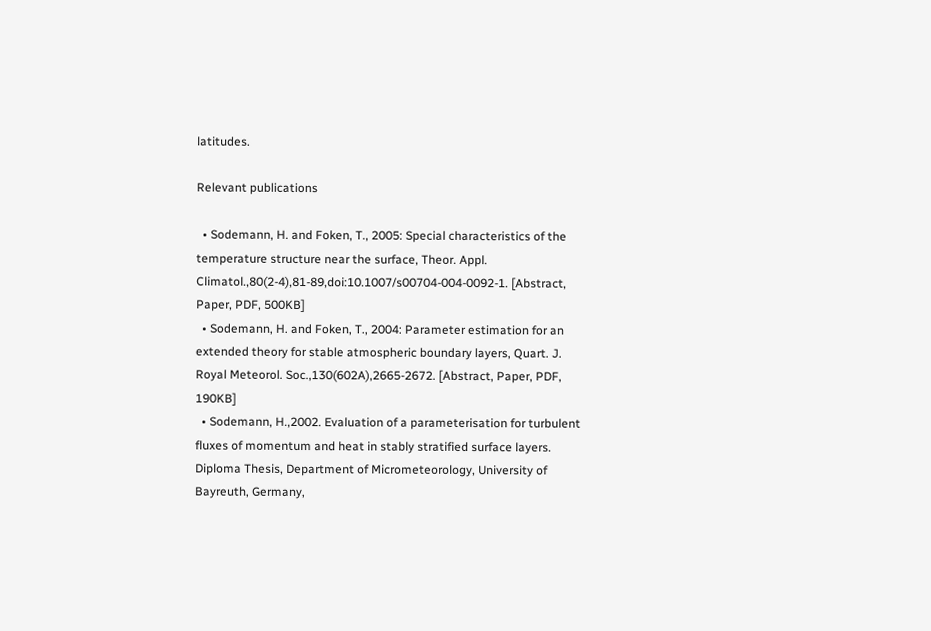latitudes.

Relevant publications

  • Sodemann, H. and Foken, T., 2005: Special characteristics of the temperature structure near the surface, Theor. Appl. Climatol.,80(2-4),81-89,doi:10.1007/s00704-004-0092-1. [Abstract, Paper, PDF, 500KB]
  • Sodemann, H. and Foken, T., 2004: Parameter estimation for an extended theory for stable atmospheric boundary layers, Quart. J. Royal Meteorol. Soc.,130(602A),2665-2672. [Abstract, Paper, PDF, 190KB]
  • Sodemann, H.,2002. Evaluation of a parameterisation for turbulent fluxes of momentum and heat in stably stratified surface layers. Diploma Thesis, Department of Micrometeorology, University of Bayreuth, Germany,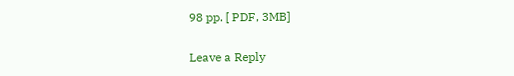98 pp. [ PDF, 3MB]

Leave a Reply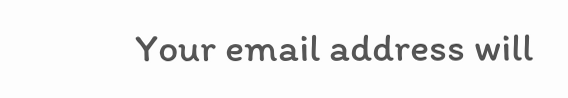Your email address will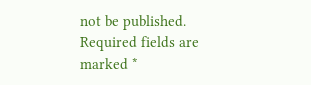not be published. Required fields are marked *